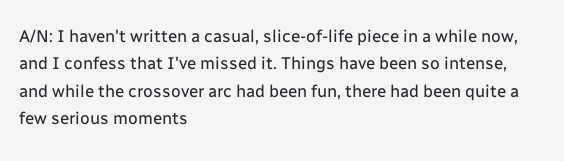A/N: I haven't written a casual, slice-of-life piece in a while now, and I confess that I've missed it. Things have been so intense, and while the crossover arc had been fun, there had been quite a few serious moments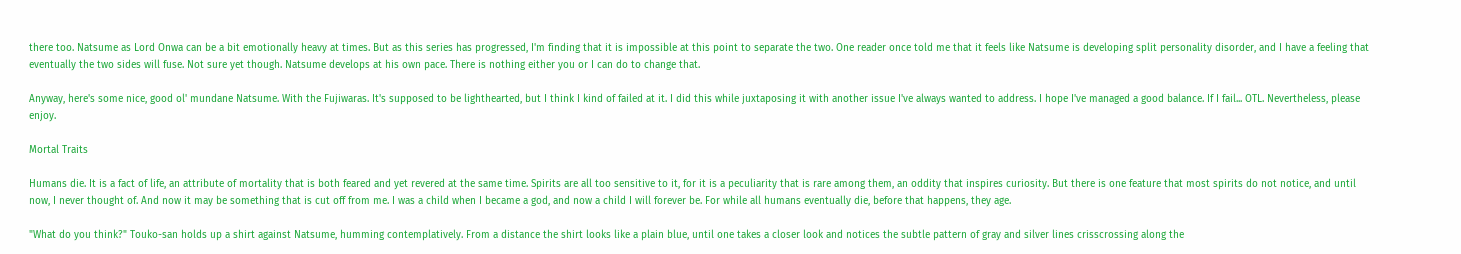there too. Natsume as Lord Onwa can be a bit emotionally heavy at times. But as this series has progressed, I'm finding that it is impossible at this point to separate the two. One reader once told me that it feels like Natsume is developing split personality disorder, and I have a feeling that eventually the two sides will fuse. Not sure yet though. Natsume develops at his own pace. There is nothing either you or I can do to change that.

Anyway, here's some nice, good ol' mundane Natsume. With the Fujiwaras. It's supposed to be lighthearted, but I think I kind of failed at it. I did this while juxtaposing it with another issue I've always wanted to address. I hope I've managed a good balance. If I fail... OTL. Nevertheless, please enjoy.

Mortal Traits

Humans die. It is a fact of life, an attribute of mortality that is both feared and yet revered at the same time. Spirits are all too sensitive to it, for it is a peculiarity that is rare among them, an oddity that inspires curiosity. But there is one feature that most spirits do not notice, and until now, I never thought of. And now it may be something that is cut off from me. I was a child when I became a god, and now a child I will forever be. For while all humans eventually die, before that happens, they age.

"What do you think?" Touko-san holds up a shirt against Natsume, humming contemplatively. From a distance the shirt looks like a plain blue, until one takes a closer look and notices the subtle pattern of gray and silver lines crisscrossing along the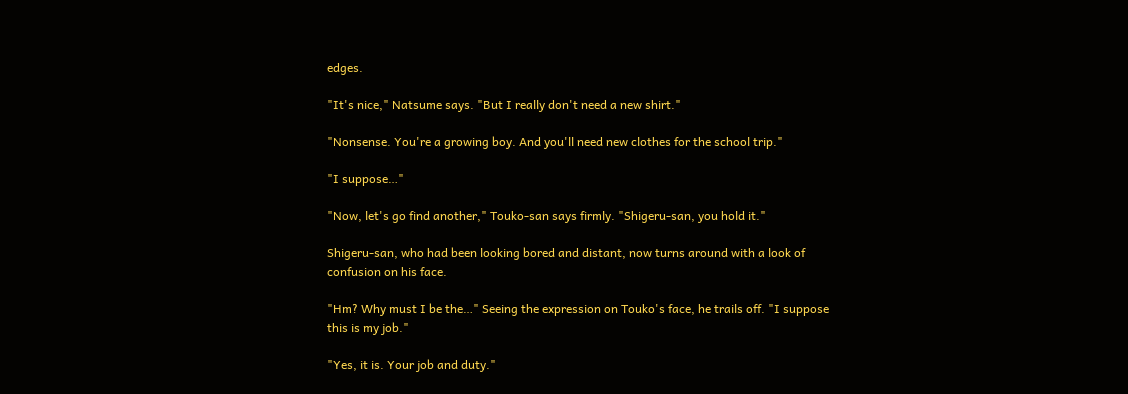edges.

"It's nice," Natsume says. "But I really don't need a new shirt."

"Nonsense. You're a growing boy. And you'll need new clothes for the school trip."

"I suppose…"

"Now, let's go find another," Touko-san says firmly. "Shigeru-san, you hold it."

Shigeru-san, who had been looking bored and distant, now turns around with a look of confusion on his face.

"Hm? Why must I be the…" Seeing the expression on Touko's face, he trails off. "I suppose this is my job."

"Yes, it is. Your job and duty."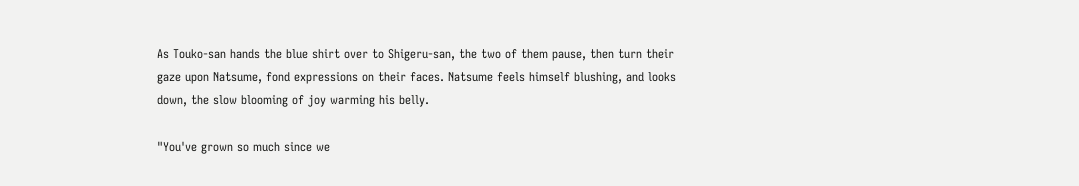As Touko-san hands the blue shirt over to Shigeru-san, the two of them pause, then turn their gaze upon Natsume, fond expressions on their faces. Natsume feels himself blushing, and looks down, the slow blooming of joy warming his belly.

"You've grown so much since we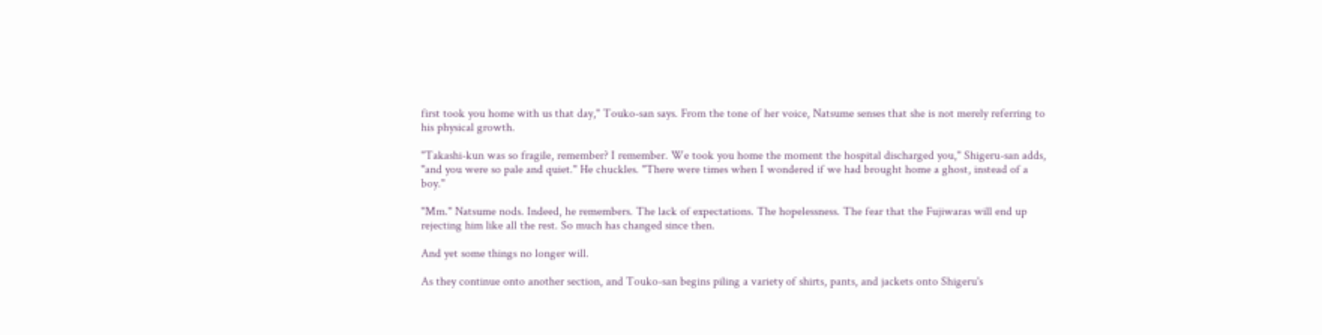first took you home with us that day," Touko-san says. From the tone of her voice, Natsume senses that she is not merely referring to his physical growth.

"Takashi-kun was so fragile, remember? I remember. We took you home the moment the hospital discharged you," Shigeru-san adds, "and you were so pale and quiet." He chuckles. "There were times when I wondered if we had brought home a ghost, instead of a boy."

"Mm." Natsume nods. Indeed, he remembers. The lack of expectations. The hopelessness. The fear that the Fujiwaras will end up rejecting him like all the rest. So much has changed since then.

And yet some things no longer will.

As they continue onto another section, and Touko-san begins piling a variety of shirts, pants, and jackets onto Shigeru's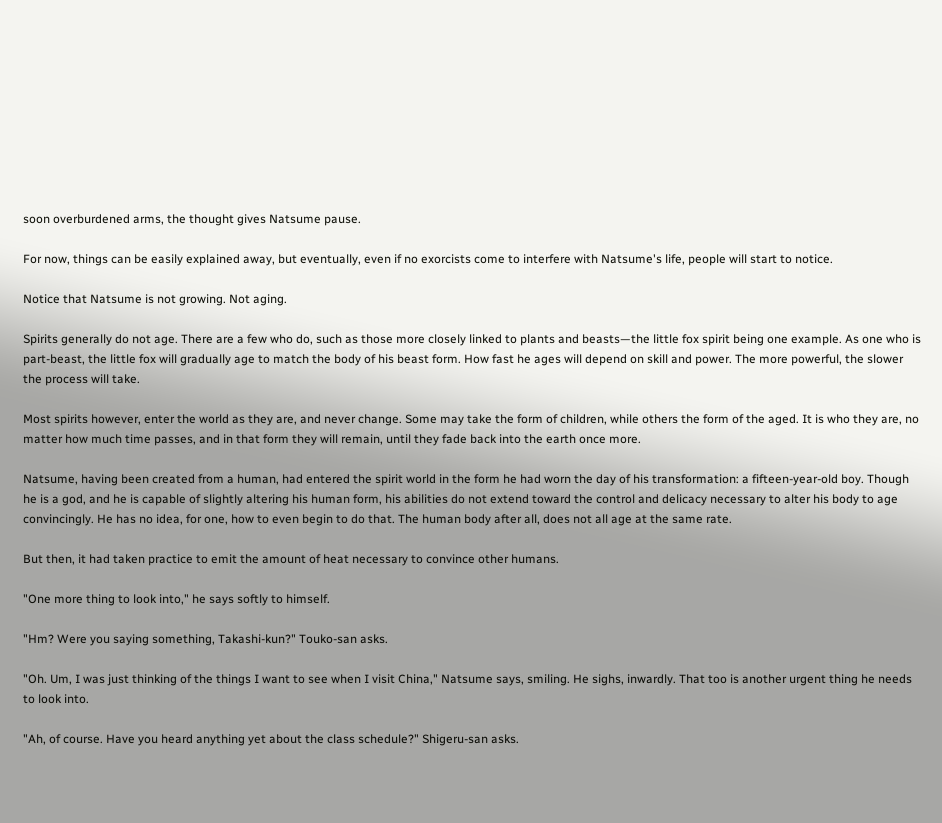soon overburdened arms, the thought gives Natsume pause.

For now, things can be easily explained away, but eventually, even if no exorcists come to interfere with Natsume's life, people will start to notice.

Notice that Natsume is not growing. Not aging.

Spirits generally do not age. There are a few who do, such as those more closely linked to plants and beasts—the little fox spirit being one example. As one who is part-beast, the little fox will gradually age to match the body of his beast form. How fast he ages will depend on skill and power. The more powerful, the slower the process will take.

Most spirits however, enter the world as they are, and never change. Some may take the form of children, while others the form of the aged. It is who they are, no matter how much time passes, and in that form they will remain, until they fade back into the earth once more.

Natsume, having been created from a human, had entered the spirit world in the form he had worn the day of his transformation: a fifteen-year-old boy. Though he is a god, and he is capable of slightly altering his human form, his abilities do not extend toward the control and delicacy necessary to alter his body to age convincingly. He has no idea, for one, how to even begin to do that. The human body after all, does not all age at the same rate.

But then, it had taken practice to emit the amount of heat necessary to convince other humans.

"One more thing to look into," he says softly to himself.

"Hm? Were you saying something, Takashi-kun?" Touko-san asks.

"Oh. Um, I was just thinking of the things I want to see when I visit China," Natsume says, smiling. He sighs, inwardly. That too is another urgent thing he needs to look into.

"Ah, of course. Have you heard anything yet about the class schedule?" Shigeru-san asks.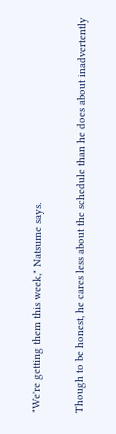"We're getting them this week," Natsume says.

Though to be honest, he cares less about the schedule than he does about inadvertently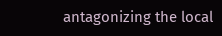antagonizing the local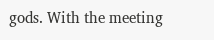gods. With the meeting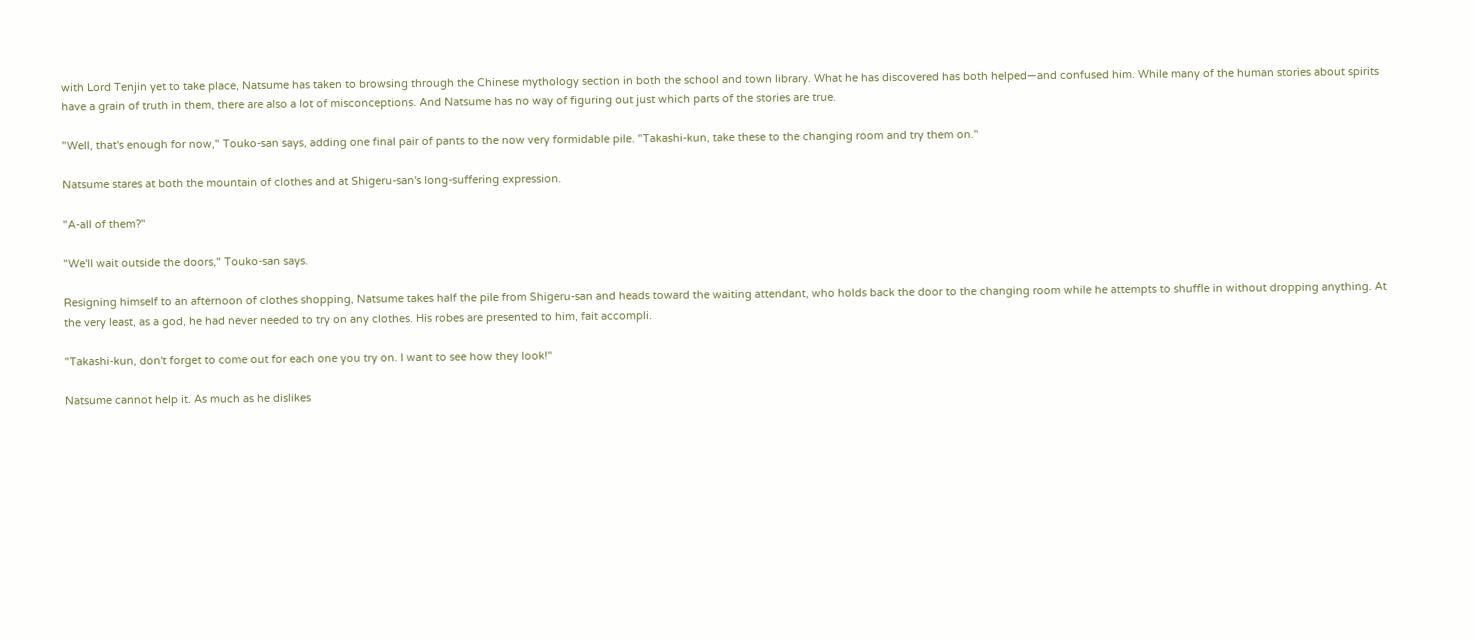with Lord Tenjin yet to take place, Natsume has taken to browsing through the Chinese mythology section in both the school and town library. What he has discovered has both helped—and confused him. While many of the human stories about spirits have a grain of truth in them, there are also a lot of misconceptions. And Natsume has no way of figuring out just which parts of the stories are true.

"Well, that's enough for now," Touko-san says, adding one final pair of pants to the now very formidable pile. "Takashi-kun, take these to the changing room and try them on."

Natsume stares at both the mountain of clothes and at Shigeru-san's long-suffering expression.

"A-all of them?"

"We'll wait outside the doors," Touko-san says.

Resigning himself to an afternoon of clothes shopping, Natsume takes half the pile from Shigeru-san and heads toward the waiting attendant, who holds back the door to the changing room while he attempts to shuffle in without dropping anything. At the very least, as a god, he had never needed to try on any clothes. His robes are presented to him, fait accompli.

"Takashi-kun, don't forget to come out for each one you try on. I want to see how they look!"

Natsume cannot help it. As much as he dislikes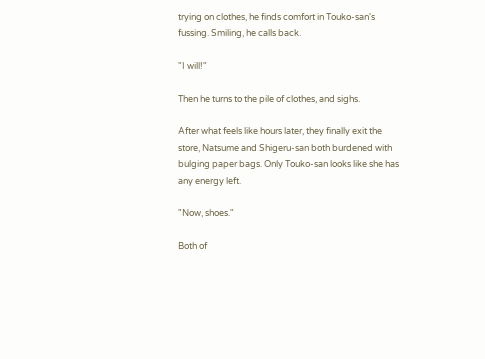trying on clothes, he finds comfort in Touko-san's fussing. Smiling, he calls back.

"I will!"

Then he turns to the pile of clothes, and sighs.

After what feels like hours later, they finally exit the store, Natsume and Shigeru-san both burdened with bulging paper bags. Only Touko-san looks like she has any energy left.

"Now, shoes."

Both of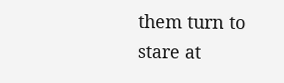them turn to stare at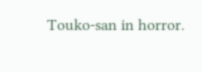Touko-san in horror.